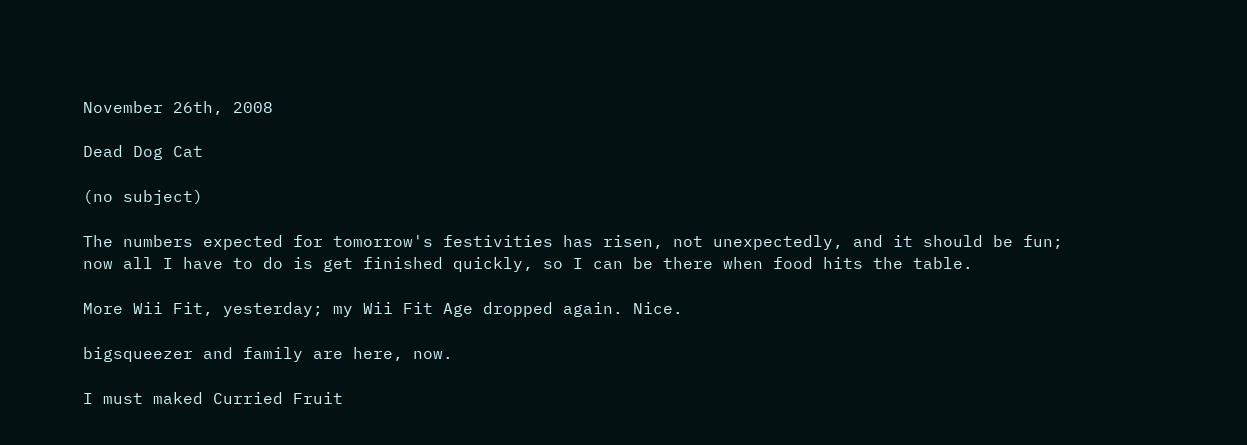November 26th, 2008

Dead Dog Cat

(no subject)

The numbers expected for tomorrow's festivities has risen, not unexpectedly, and it should be fun; now all I have to do is get finished quickly, so I can be there when food hits the table.

More Wii Fit, yesterday; my Wii Fit Age dropped again. Nice.

bigsqueezer and family are here, now.

I must maked Curried Fruit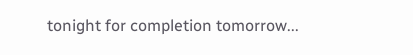tonight for completion tomorrow...